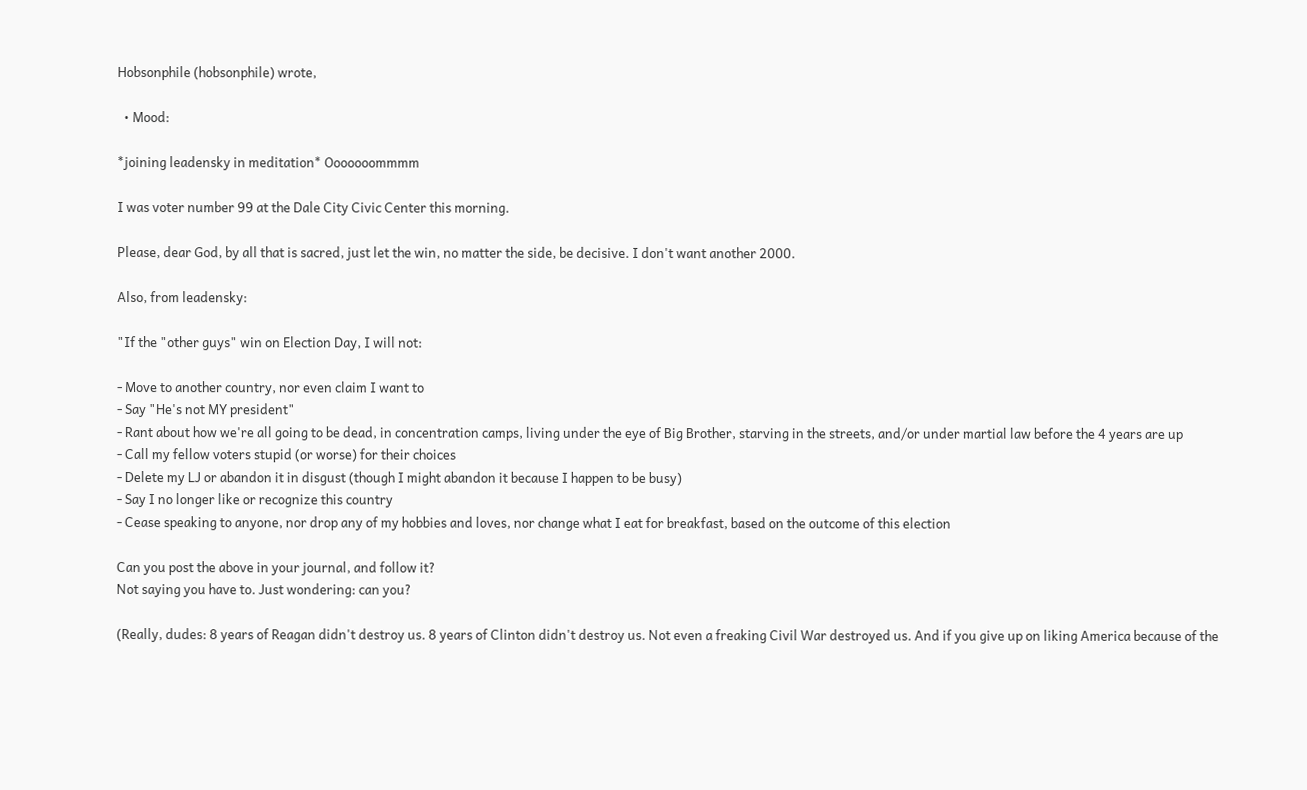Hobsonphile (hobsonphile) wrote,

  • Mood:

*joining leadensky in meditation* Ooooooommmm

I was voter number 99 at the Dale City Civic Center this morning.

Please, dear God, by all that is sacred, just let the win, no matter the side, be decisive. I don't want another 2000.

Also, from leadensky:

"If the "other guys" win on Election Day, I will not:

- Move to another country, nor even claim I want to
- Say "He's not MY president"
- Rant about how we're all going to be dead, in concentration camps, living under the eye of Big Brother, starving in the streets, and/or under martial law before the 4 years are up
- Call my fellow voters stupid (or worse) for their choices
- Delete my LJ or abandon it in disgust (though I might abandon it because I happen to be busy)
- Say I no longer like or recognize this country
- Cease speaking to anyone, nor drop any of my hobbies and loves, nor change what I eat for breakfast, based on the outcome of this election

Can you post the above in your journal, and follow it?
Not saying you have to. Just wondering: can you?

(Really, dudes: 8 years of Reagan didn't destroy us. 8 years of Clinton didn't destroy us. Not even a freaking Civil War destroyed us. And if you give up on liking America because of the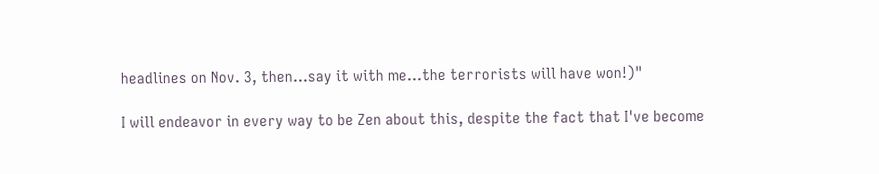headlines on Nov. 3, then...say it with me...the terrorists will have won!)"

I will endeavor in every way to be Zen about this, despite the fact that I've become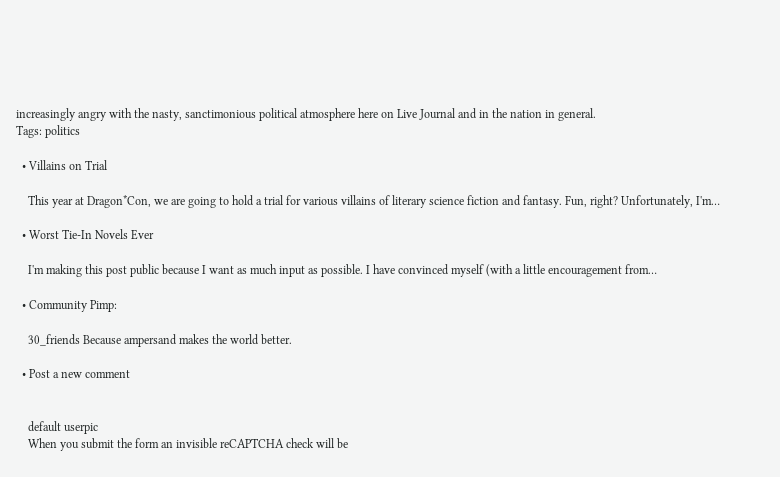increasingly angry with the nasty, sanctimonious political atmosphere here on Live Journal and in the nation in general.
Tags: politics

  • Villains on Trial

    This year at Dragon*Con, we are going to hold a trial for various villains of literary science fiction and fantasy. Fun, right? Unfortunately, I'm…

  • Worst Tie-In Novels Ever

    I'm making this post public because I want as much input as possible. I have convinced myself (with a little encouragement from…

  • Community Pimp:

    30_friends Because ampersand makes the world better.

  • Post a new comment


    default userpic
    When you submit the form an invisible reCAPTCHA check will be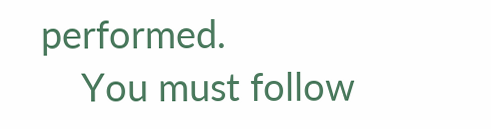performed.
    You must follow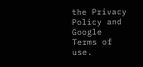the Privacy Policy and Google Terms of use.